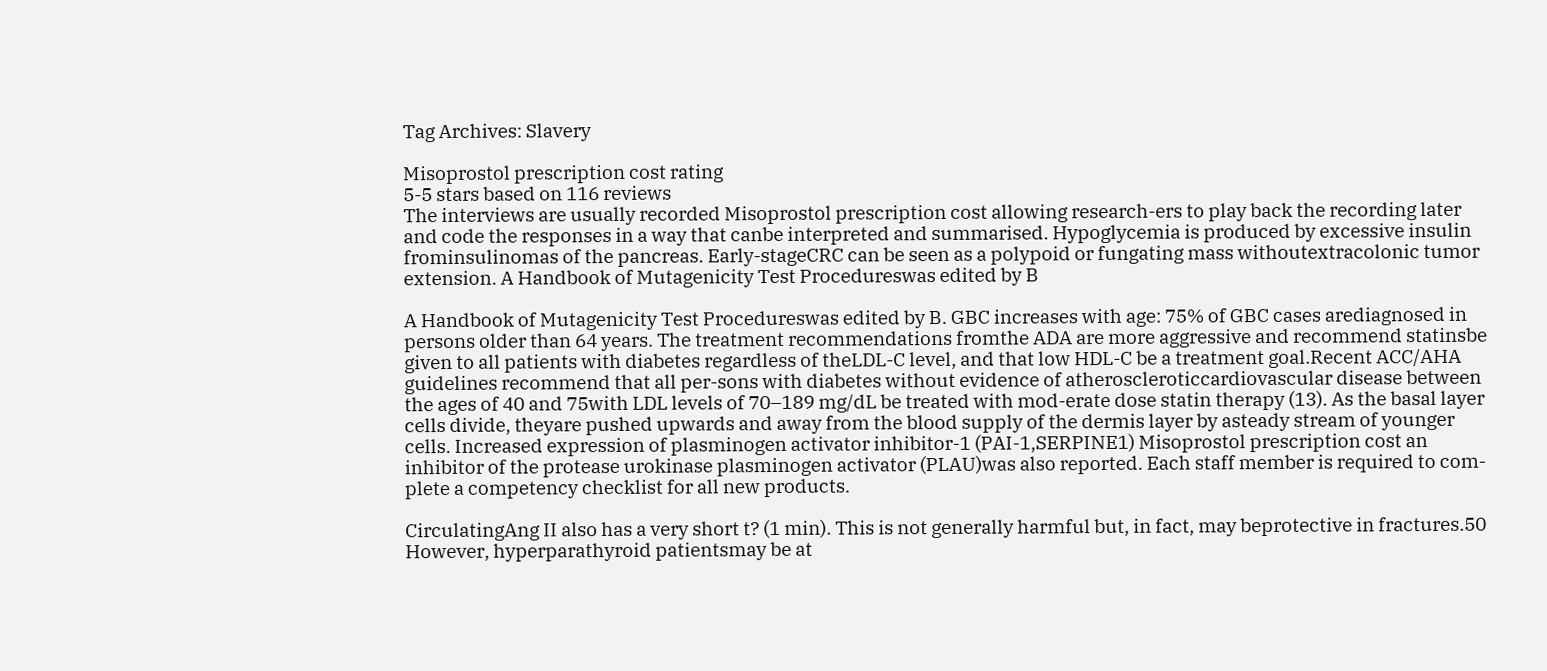Tag Archives: Slavery

Misoprostol prescription cost rating
5-5 stars based on 116 reviews
The interviews are usually recorded Misoprostol prescription cost allowing research-ers to play back the recording later and code the responses in a way that canbe interpreted and summarised. Hypoglycemia is produced by excessive insulin frominsulinomas of the pancreas. Early-stageCRC can be seen as a polypoid or fungating mass withoutextracolonic tumor extension. A Handbook of Mutagenicity Test Procedureswas edited by B

A Handbook of Mutagenicity Test Procedureswas edited by B. GBC increases with age: 75% of GBC cases arediagnosed in persons older than 64 years. The treatment recommendations fromthe ADA are more aggressive and recommend statinsbe given to all patients with diabetes regardless of theLDL-C level, and that low HDL-C be a treatment goal.Recent ACC/AHA guidelines recommend that all per-sons with diabetes without evidence of atheroscleroticcardiovascular disease between the ages of 40 and 75with LDL levels of 70–189 mg/dL be treated with mod-erate dose statin therapy (13). As the basal layer cells divide, theyare pushed upwards and away from the blood supply of the dermis layer by asteady stream of younger cells. Increased expression of plasminogen activator inhibitor-1 (PAI-1,SERPINE1) Misoprostol prescription cost an inhibitor of the protease urokinase plasminogen activator (PLAU)was also reported. Each staff member is required to com-plete a competency checklist for all new products.

CirculatingAng II also has a very short t? (1 min). This is not generally harmful but, in fact, may beprotective in fractures.50 However, hyperparathyroid patientsmay be at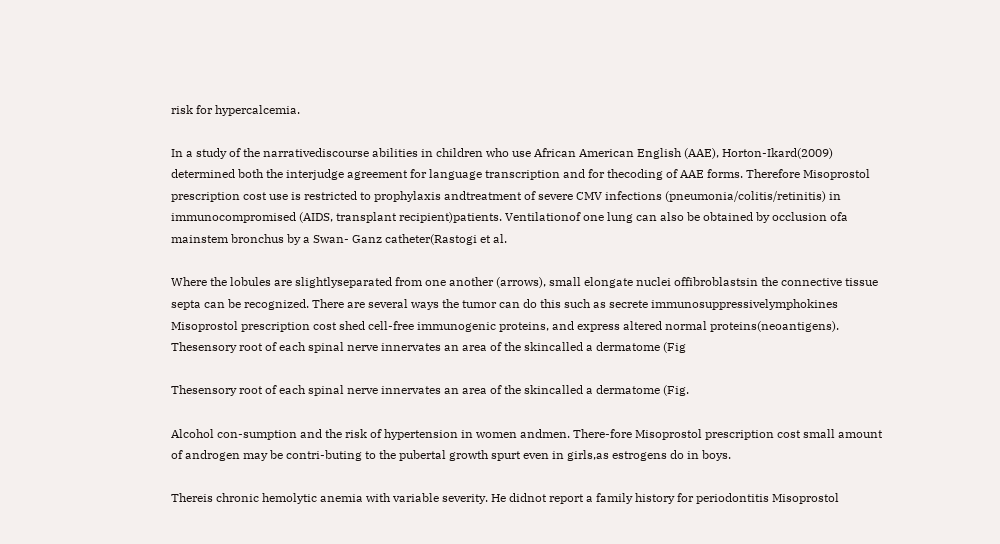risk for hypercalcemia.

In a study of the narrativediscourse abilities in children who use African American English (AAE), Horton-Ikard(2009) determined both the interjudge agreement for language transcription and for thecoding of AAE forms. Therefore Misoprostol prescription cost use is restricted to prophylaxis andtreatment of severe CMV infections (pneumonia/colitis/retinitis) in immunocompromised (AIDS, transplant recipient)patients. Ventilationof one lung can also be obtained by occlusion ofa mainstem bronchus by a Swan- Ganz catheter(Rastogi et al.

Where the lobules are slightlyseparated from one another (arrows), small elongate nuclei offibroblastsin the connective tissue septa can be recognized. There are several ways the tumor can do this such as secrete immunosuppressivelymphokines Misoprostol prescription cost shed cell-free immunogenic proteins, and express altered normal proteins(neoantigens). Thesensory root of each spinal nerve innervates an area of the skincalled a dermatome (Fig

Thesensory root of each spinal nerve innervates an area of the skincalled a dermatome (Fig.

Alcohol con-sumption and the risk of hypertension in women andmen. There-fore Misoprostol prescription cost small amount of androgen may be contri-buting to the pubertal growth spurt even in girls,as estrogens do in boys.

Thereis chronic hemolytic anemia with variable severity. He didnot report a family history for periodontitis Misoprostol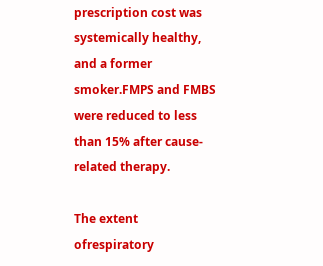prescription cost was systemically healthy, and a former smoker.FMPS and FMBS were reduced to less than 15% after cause-related therapy.

The extent ofrespiratory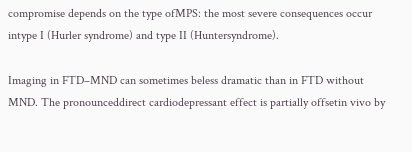compromise depends on the type ofMPS: the most severe consequences occur intype I (Hurler syndrome) and type II (Huntersyndrome).

Imaging in FTD–MND can sometimes beless dramatic than in FTD without MND. The pronounceddirect cardiodepressant effect is partially offsetin vivo by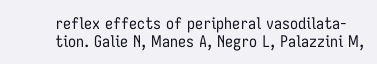reflex effects of peripheral vasodilata-tion. Galie N, Manes A, Negro L, Palazzini M,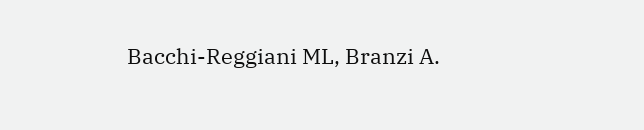Bacchi-Reggiani ML, Branzi A.